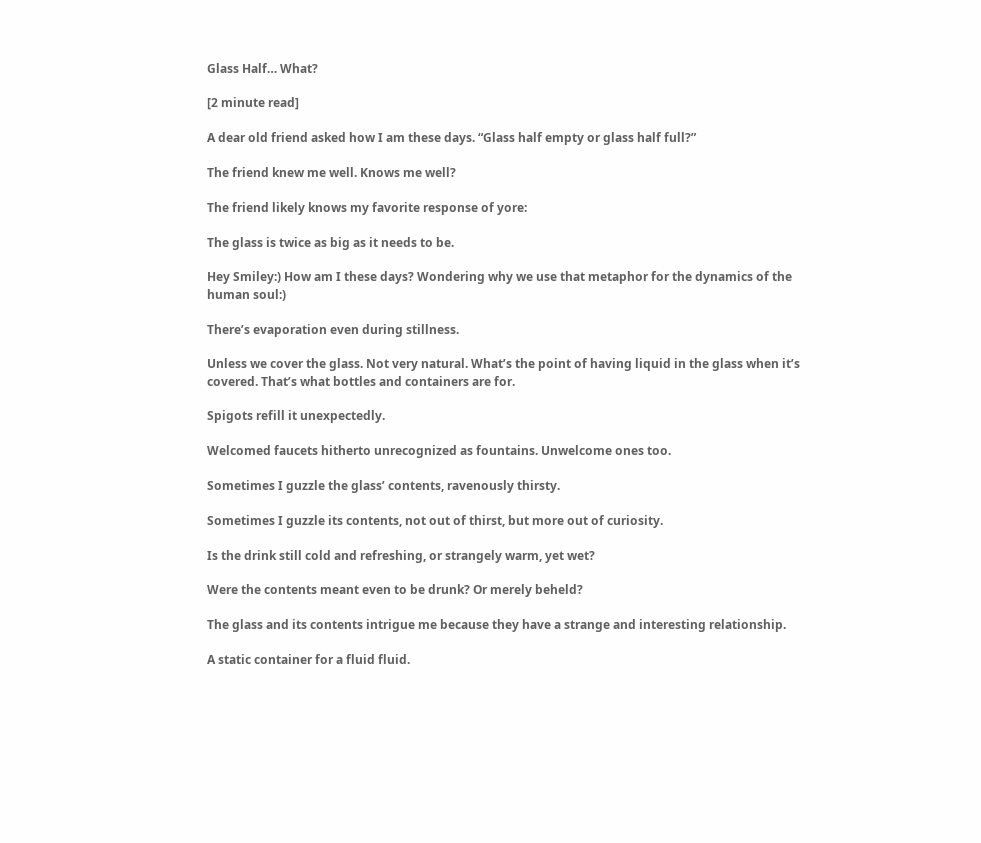Glass Half… What?

[2 minute read]

A dear old friend asked how I am these days. “Glass half empty or glass half full?”

The friend knew me well. Knows me well?

The friend likely knows my favorite response of yore:

The glass is twice as big as it needs to be.

Hey Smiley:) How am I these days? Wondering why we use that metaphor for the dynamics of the human soul:)

There’s evaporation even during stillness.

Unless we cover the glass. Not very natural. What’s the point of having liquid in the glass when it’s covered. That’s what bottles and containers are for.

Spigots refill it unexpectedly.

Welcomed faucets hitherto unrecognized as fountains. Unwelcome ones too.

Sometimes I guzzle the glass’ contents, ravenously thirsty.

Sometimes I guzzle its contents, not out of thirst, but more out of curiosity.

Is the drink still cold and refreshing, or strangely warm, yet wet?

Were the contents meant even to be drunk? Or merely beheld?

The glass and its contents intrigue me because they have a strange and interesting relationship.

A static container for a fluid fluid.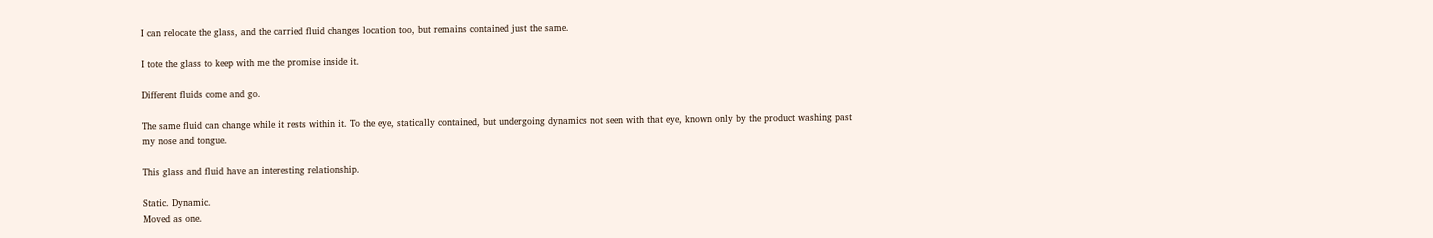I can relocate the glass, and the carried fluid changes location too, but remains contained just the same.

I tote the glass to keep with me the promise inside it.

Different fluids come and go.

The same fluid can change while it rests within it. To the eye, statically contained, but undergoing dynamics not seen with that eye, known only by the product washing past my nose and tongue.

This glass and fluid have an interesting relationship.

Static. Dynamic.
Moved as one.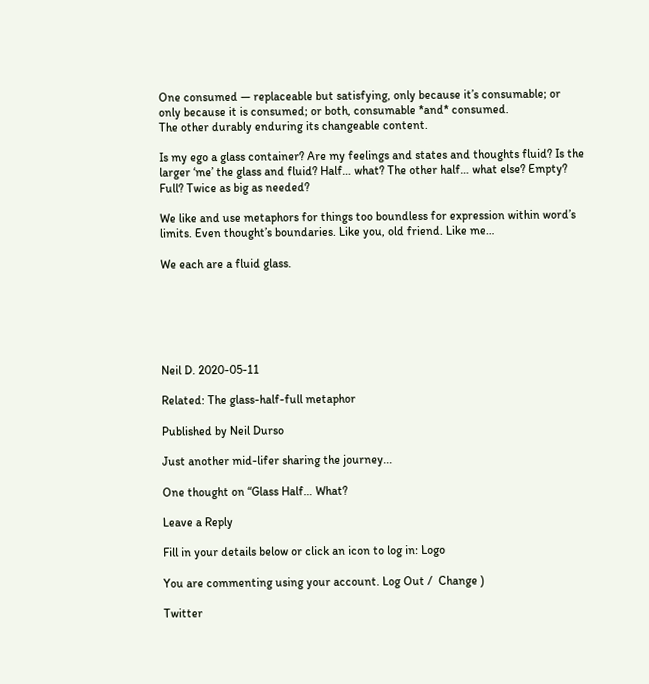One consumed — replaceable but satisfying, only because it’s consumable; or only because it is consumed; or both, consumable *and* consumed.
The other durably enduring its changeable content.

Is my ego a glass container? Are my feelings and states and thoughts fluid? Is the larger ‘me’ the glass and fluid? Half… what? The other half… what else? Empty? Full? Twice as big as needed?

We like and use metaphors for things too boundless for expression within word’s limits. Even thought’s boundaries. Like you, old friend. Like me…

We each are a fluid glass.






Neil D. 2020-05-11

Related: The glass-half-full metaphor

Published by Neil Durso

Just another mid-lifer sharing the journey...

One thought on “Glass Half… What?

Leave a Reply

Fill in your details below or click an icon to log in: Logo

You are commenting using your account. Log Out /  Change )

Twitter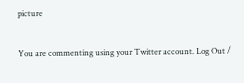picture

You are commenting using your Twitter account. Log Out /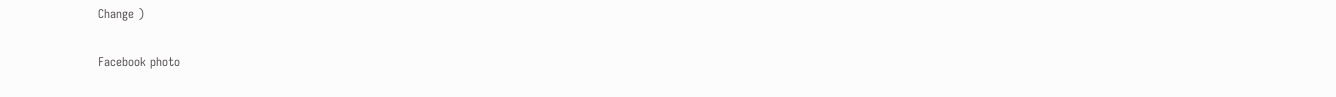Change )

Facebook photo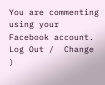You are commenting using your Facebook account. Log Out /  Change )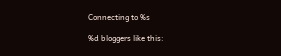Connecting to %s

%d bloggers like this: